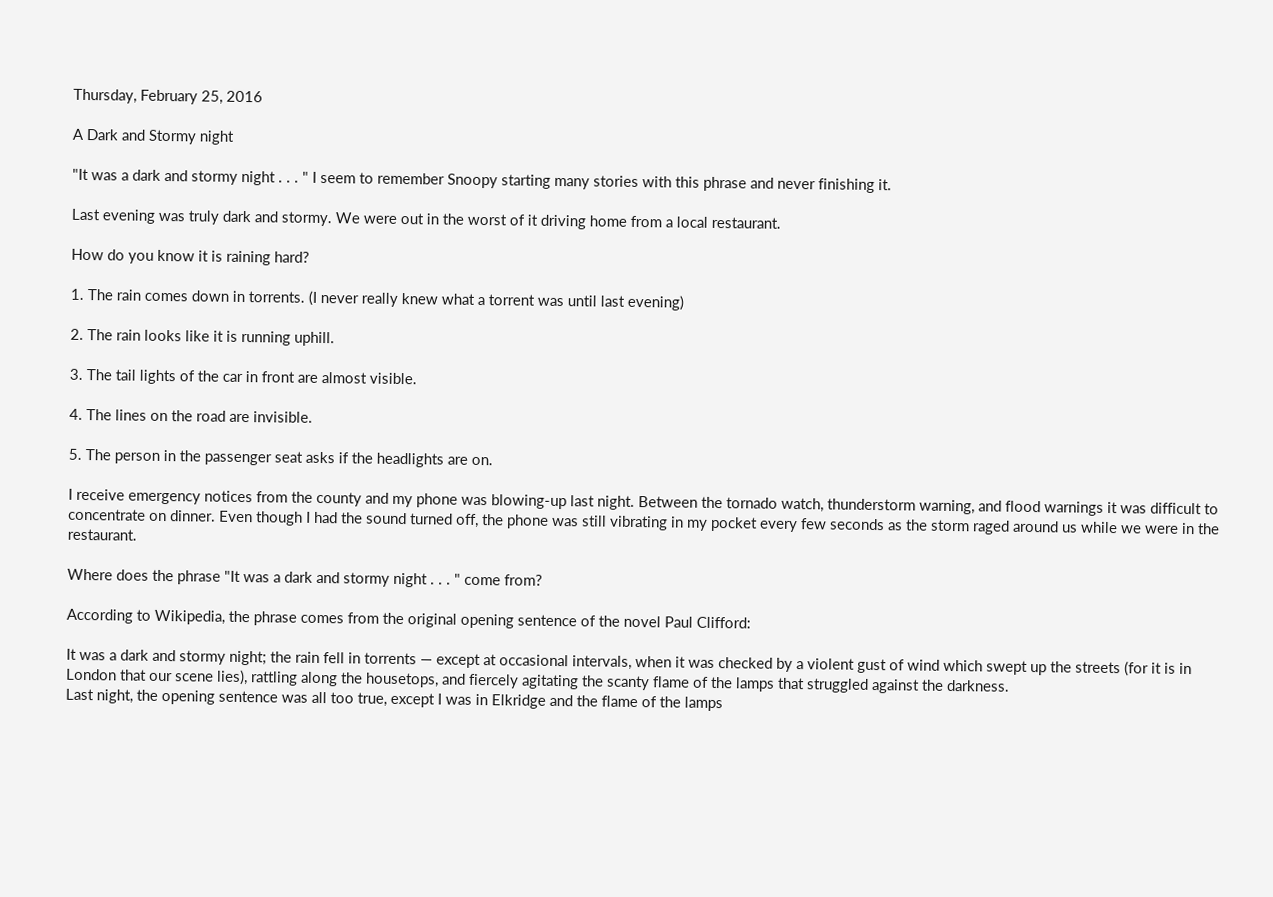Thursday, February 25, 2016

A Dark and Stormy night

"It was a dark and stormy night . . . " I seem to remember Snoopy starting many stories with this phrase and never finishing it.

Last evening was truly dark and stormy. We were out in the worst of it driving home from a local restaurant.

How do you know it is raining hard?

1. The rain comes down in torrents. (I never really knew what a torrent was until last evening)

2. The rain looks like it is running uphill.

3. The tail lights of the car in front are almost visible.

4. The lines on the road are invisible.

5. The person in the passenger seat asks if the headlights are on.

I receive emergency notices from the county and my phone was blowing-up last night. Between the tornado watch, thunderstorm warning, and flood warnings it was difficult to concentrate on dinner. Even though I had the sound turned off, the phone was still vibrating in my pocket every few seconds as the storm raged around us while we were in the restaurant.

Where does the phrase "It was a dark and stormy night . . . " come from?

According to Wikipedia, the phrase comes from the original opening sentence of the novel Paul Clifford:

It was a dark and stormy night; the rain fell in torrents — except at occasional intervals, when it was checked by a violent gust of wind which swept up the streets (for it is in London that our scene lies), rattling along the housetops, and fiercely agitating the scanty flame of the lamps that struggled against the darkness.
Last night, the opening sentence was all too true, except I was in Elkridge and the flame of the lamps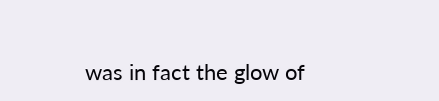was in fact the glow of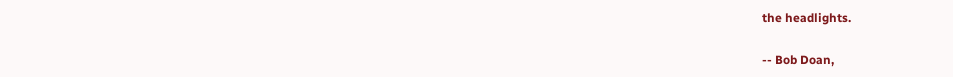the headlights.

-- Bob Doan,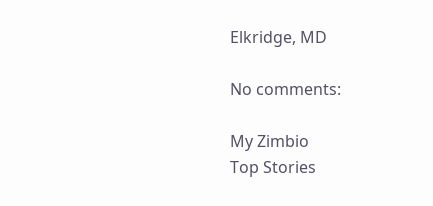Elkridge, MD

No comments:

My Zimbio
Top Stories